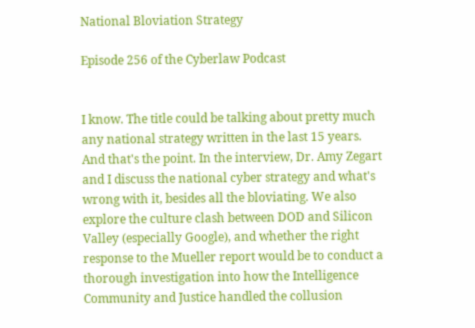National Bloviation Strategy

Episode 256 of the Cyberlaw Podcast


I know. The title could be talking about pretty much any national strategy written in the last 15 years. And that's the point. In the interview, Dr. Amy Zegart and I discuss the national cyber strategy and what's wrong with it, besides all the bloviating. We also explore the culture clash between DOD and Silicon Valley (especially Google), and whether the right response to the Mueller report would be to conduct a thorough investigation into how the Intelligence Community and Justice handled the collusion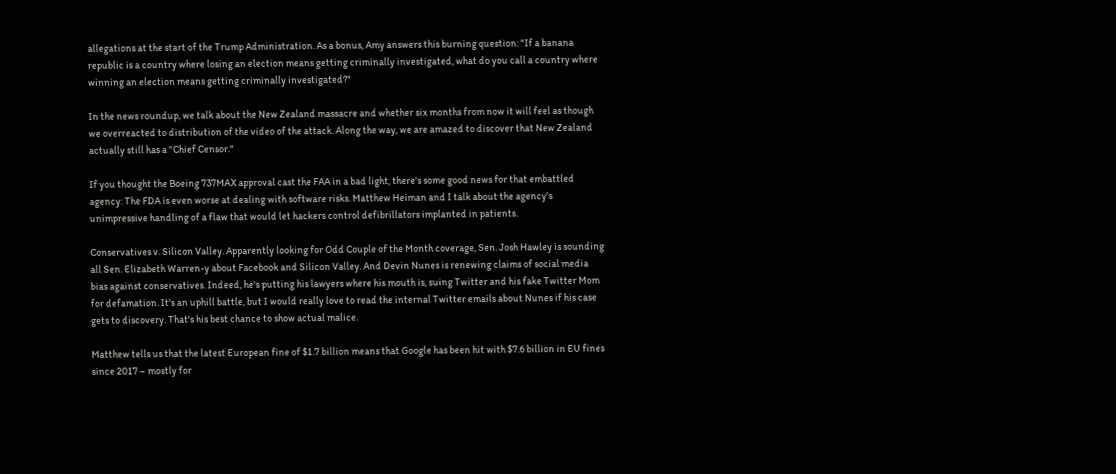allegations at the start of the Trump Administration. As a bonus, Amy answers this burning question: "If a banana republic is a country where losing an election means getting criminally investigated, what do you call a country where winning an election means getting criminally investigated?"

In the news roundup, we talk about the New Zealand massacre and whether six months from now it will feel as though we overreacted to distribution of the video of the attack. Along the way, we are amazed to discover that New Zealand actually still has a "Chief Censor."

If you thought the Boeing 737MAX approval cast the FAA in a bad light, there's some good news for that embattled agency: The FDA is even worse at dealing with software risks. Matthew Heiman and I talk about the agency's unimpressive handling of a flaw that would let hackers control defibrillators implanted in patients.

Conservatives v. Silicon Valley. Apparently looking for Odd Couple of the Month coverage, Sen. Josh Hawley is sounding all Sen. Elizabeth Warren-y about Facebook and Silicon Valley. And Devin Nunes is renewing claims of social media bias against conservatives. Indeed, he's putting his lawyers where his mouth is, suing Twitter and his fake Twitter Mom for defamation. It's an uphill battle, but I would really love to read the internal Twitter emails about Nunes if his case gets to discovery. That's his best chance to show actual malice.

Matthew tells us that the latest European fine of $1.7 billion means that Google has been hit with $7.6 billion in EU fines since 2017 – mostly for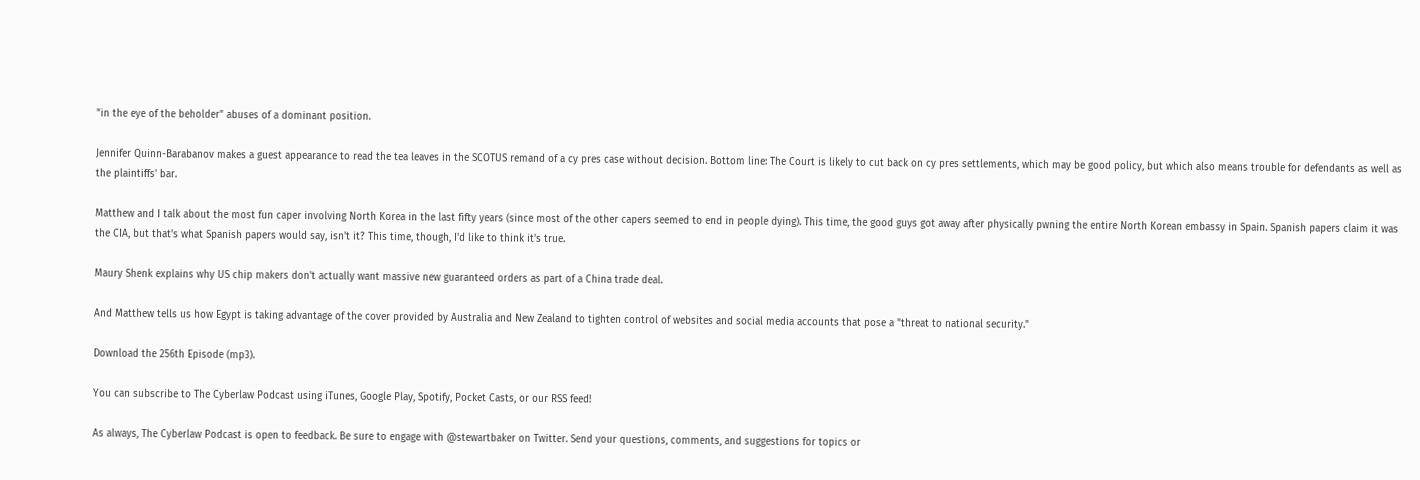"in the eye of the beholder" abuses of a dominant position.

Jennifer Quinn-Barabanov makes a guest appearance to read the tea leaves in the SCOTUS remand of a cy pres case without decision. Bottom line: The Court is likely to cut back on cy pres settlements, which may be good policy, but which also means trouble for defendants as well as the plaintiffs' bar.

Matthew and I talk about the most fun caper involving North Korea in the last fifty years (since most of the other capers seemed to end in people dying). This time, the good guys got away after physically pwning the entire North Korean embassy in Spain. Spanish papers claim it was the CIA, but that's what Spanish papers would say, isn't it? This time, though, I'd like to think it's true.

Maury Shenk explains why US chip makers don't actually want massive new guaranteed orders as part of a China trade deal.

And Matthew tells us how Egypt is taking advantage of the cover provided by Australia and New Zealand to tighten control of websites and social media accounts that pose a "threat to national security."

Download the 256th Episode (mp3).

You can subscribe to The Cyberlaw Podcast using iTunes, Google Play, Spotify, Pocket Casts, or our RSS feed!

As always, The Cyberlaw Podcast is open to feedback. Be sure to engage with @stewartbaker on Twitter. Send your questions, comments, and suggestions for topics or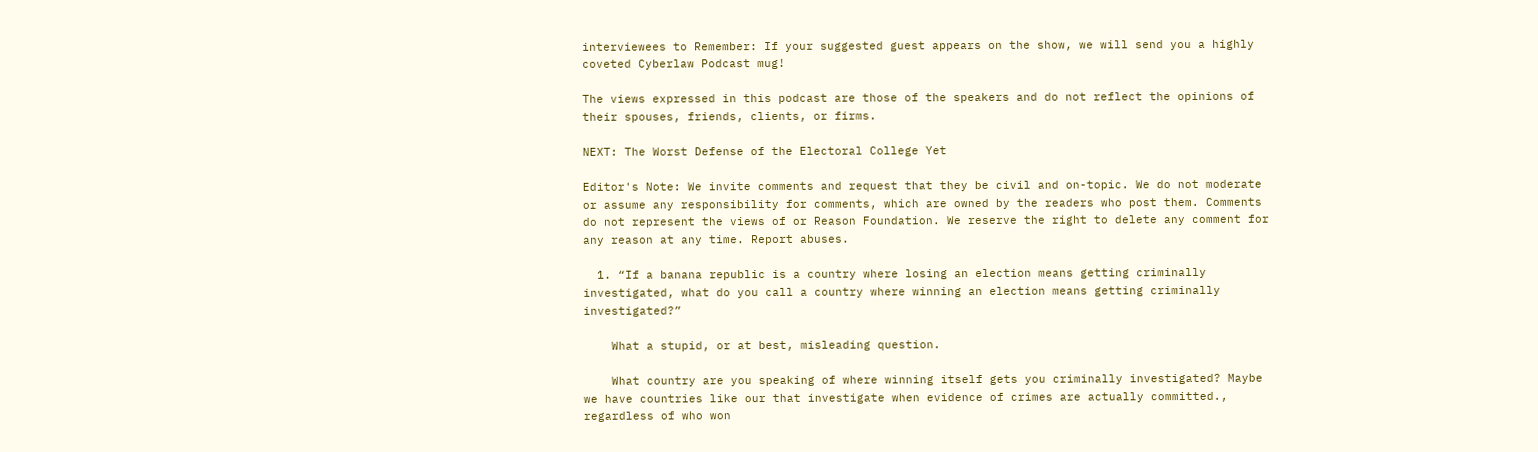interviewees to Remember: If your suggested guest appears on the show, we will send you a highly coveted Cyberlaw Podcast mug!

The views expressed in this podcast are those of the speakers and do not reflect the opinions of their spouses, friends, clients, or firms.

NEXT: The Worst Defense of the Electoral College Yet

Editor's Note: We invite comments and request that they be civil and on-topic. We do not moderate or assume any responsibility for comments, which are owned by the readers who post them. Comments do not represent the views of or Reason Foundation. We reserve the right to delete any comment for any reason at any time. Report abuses.

  1. “If a banana republic is a country where losing an election means getting criminally investigated, what do you call a country where winning an election means getting criminally investigated?”

    What a stupid, or at best, misleading question.

    What country are you speaking of where winning itself gets you criminally investigated? Maybe we have countries like our that investigate when evidence of crimes are actually committed., regardless of who won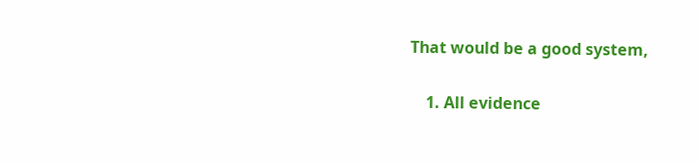That would be a good system,

    1. All evidence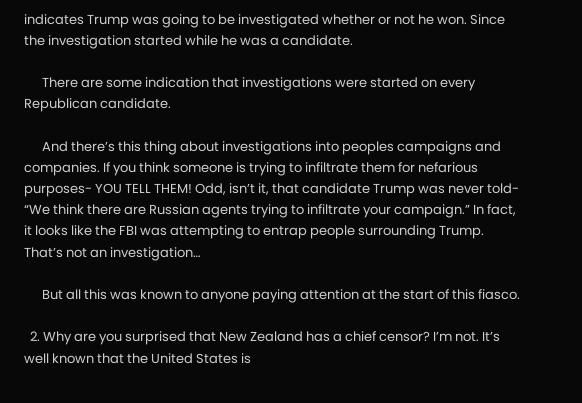indicates Trump was going to be investigated whether or not he won. Since the investigation started while he was a candidate.

      There are some indication that investigations were started on every Republican candidate.

      And there’s this thing about investigations into peoples campaigns and companies. If you think someone is trying to infiltrate them for nefarious purposes- YOU TELL THEM! Odd, isn’t it, that candidate Trump was never told- “We think there are Russian agents trying to infiltrate your campaign.” In fact, it looks like the FBI was attempting to entrap people surrounding Trump. That’s not an investigation…

      But all this was known to anyone paying attention at the start of this fiasco.

  2. Why are you surprised that New Zealand has a chief censor? I’m not. It’s well known that the United States is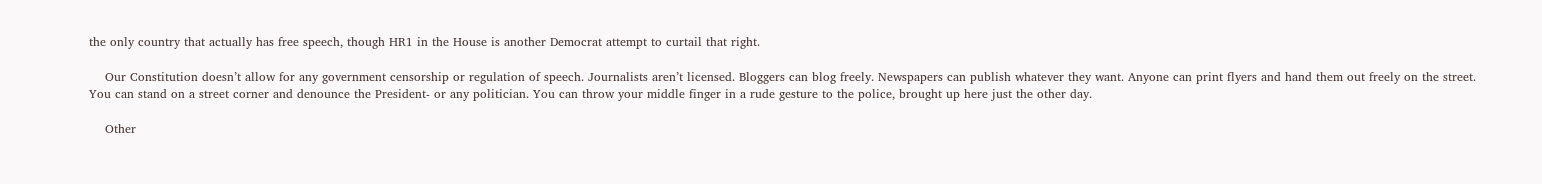the only country that actually has free speech, though HR1 in the House is another Democrat attempt to curtail that right.

    Our Constitution doesn’t allow for any government censorship or regulation of speech. Journalists aren’t licensed. Bloggers can blog freely. Newspapers can publish whatever they want. Anyone can print flyers and hand them out freely on the street. You can stand on a street corner and denounce the President- or any politician. You can throw your middle finger in a rude gesture to the police, brought up here just the other day.

    Other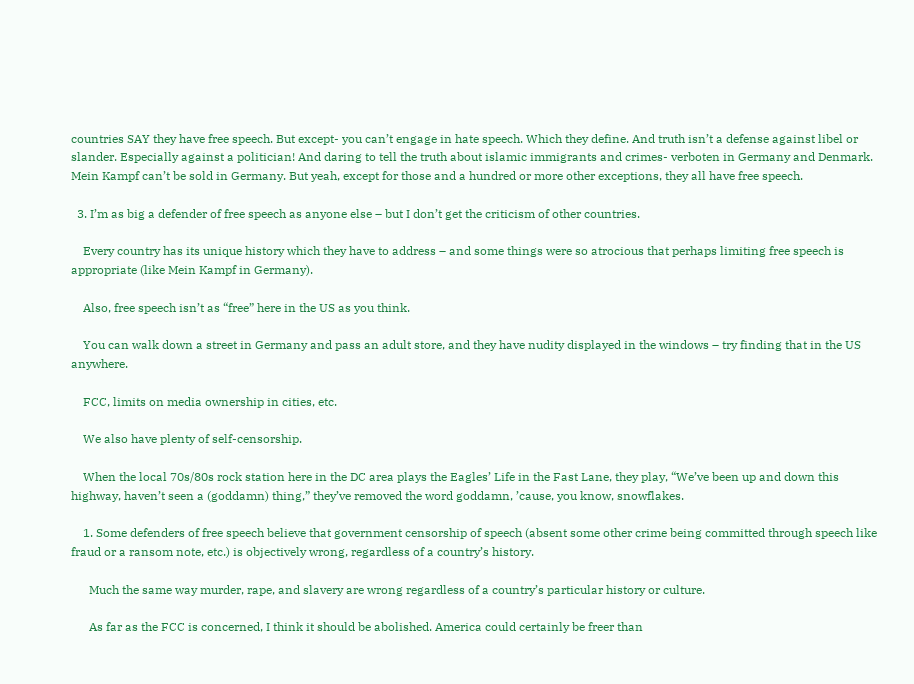countries SAY they have free speech. But except- you can’t engage in hate speech. Which they define. And truth isn’t a defense against libel or slander. Especially against a politician! And daring to tell the truth about islamic immigrants and crimes- verboten in Germany and Denmark. Mein Kampf can’t be sold in Germany. But yeah, except for those and a hundred or more other exceptions, they all have free speech.

  3. I’m as big a defender of free speech as anyone else – but I don’t get the criticism of other countries.

    Every country has its unique history which they have to address – and some things were so atrocious that perhaps limiting free speech is appropriate (like Mein Kampf in Germany).

    Also, free speech isn’t as “free” here in the US as you think.

    You can walk down a street in Germany and pass an adult store, and they have nudity displayed in the windows – try finding that in the US anywhere.

    FCC, limits on media ownership in cities, etc.

    We also have plenty of self-censorship.

    When the local 70s/80s rock station here in the DC area plays the Eagles’ Life in the Fast Lane, they play, “We’ve been up and down this highway, haven’t seen a (goddamn) thing,” they’ve removed the word goddamn, ’cause, you know, snowflakes.

    1. Some defenders of free speech believe that government censorship of speech (absent some other crime being committed through speech like fraud or a ransom note, etc.) is objectively wrong, regardless of a country’s history.

      Much the same way murder, rape, and slavery are wrong regardless of a country’s particular history or culture.

      As far as the FCC is concerned, I think it should be abolished. America could certainly be freer than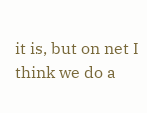it is, but on net I think we do a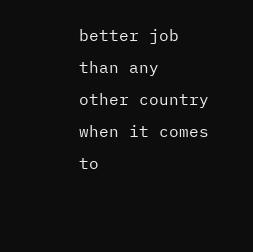better job than any other country when it comes to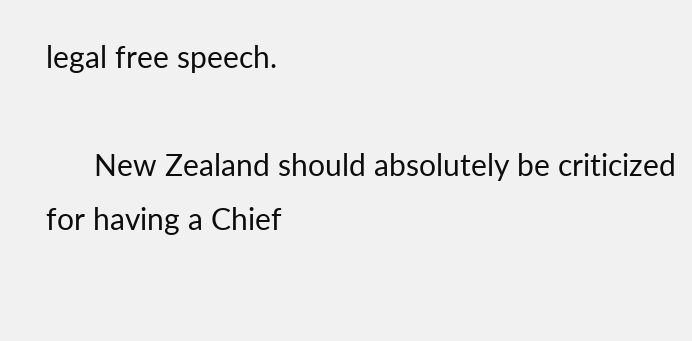legal free speech.

      New Zealand should absolutely be criticized for having a Chief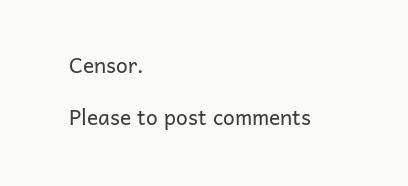Censor.

Please to post comments